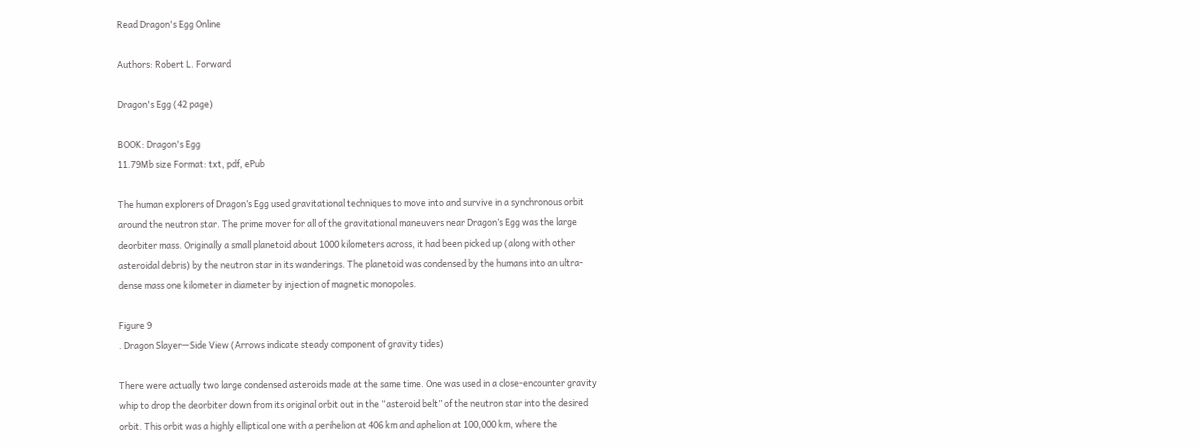Read Dragon's Egg Online

Authors: Robert L. Forward

Dragon's Egg (42 page)

BOOK: Dragon's Egg
11.79Mb size Format: txt, pdf, ePub

The human explorers of Dragon’s Egg used gravitational techniques to move into and survive in a synchronous orbit around the neutron star. The prime mover for all of the gravitational maneuvers near Dragon’s Egg was the large deorbiter mass. Originally a small planetoid about 1000 kilometers across, it had been picked up (along with other asteroidal debris) by the neutron star in its wanderings. The planetoid was condensed by the humans into an ultra-dense mass one kilometer in diameter by injection of magnetic monopoles.

Figure 9
. Dragon Slayer—Side View (Arrows indicate steady component of gravity tides)

There were actually two large condensed asteroids made at the same time. One was used in a close-encounter gravity whip to drop the deorbiter down from its original orbit out in the “asteroid belt” of the neutron star into the desired orbit. This orbit was a highly elliptical one with a perihelion at 406 km and aphelion at 100,000 km, where the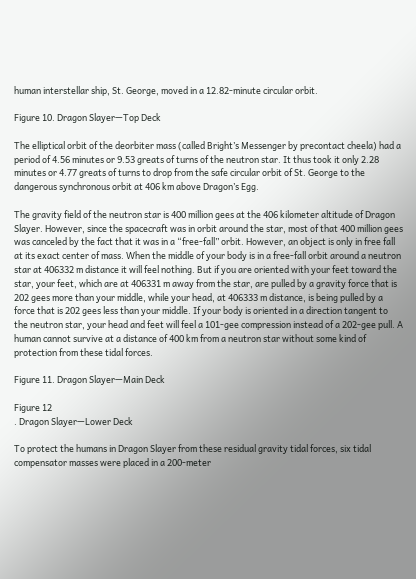human interstellar ship, St. George, moved in a 12.82-minute circular orbit.

Figure 10. Dragon Slayer—Top Deck

The elliptical orbit of the deorbiter mass (called Bright’s Messenger by precontact cheela) had a period of 4.56 minutes or 9.53 greats of turns of the neutron star. It thus took it only 2.28 minutes or 4.77 greats of turns to drop from the safe circular orbit of St. George to the dangerous synchronous orbit at 406 km above Dragon’s Egg.

The gravity field of the neutron star is 400 million gees at the 406 kilometer altitude of Dragon Slayer. However, since the spacecraft was in orbit around the star, most of that 400 million gees was canceled by the fact that it was in a “free-fall” orbit. However, an object is only in free fall at its exact center of mass. When the middle of your body is in a free-fall orbit around a neutron star at 406332 m distance it will feel nothing. But if you are oriented with your feet toward the star, your feet, which are at 406331 m away from the star, are pulled by a gravity force that is 202 gees more than your middle, while your head, at 406333 m distance, is being pulled by a force that is 202 gees less than your middle. If your body is oriented in a direction tangent to the neutron star, your head and feet will feel a 101-gee compression instead of a 202-gee pull. A human cannot survive at a distance of 400 km from a neutron star without some kind of protection from these tidal forces.

Figure 11. Dragon Slayer—Main Deck

Figure 12
. Dragon Slayer—Lower Deck

To protect the humans in Dragon Slayer from these residual gravity tidal forces, six tidal compensator masses were placed in a 200-meter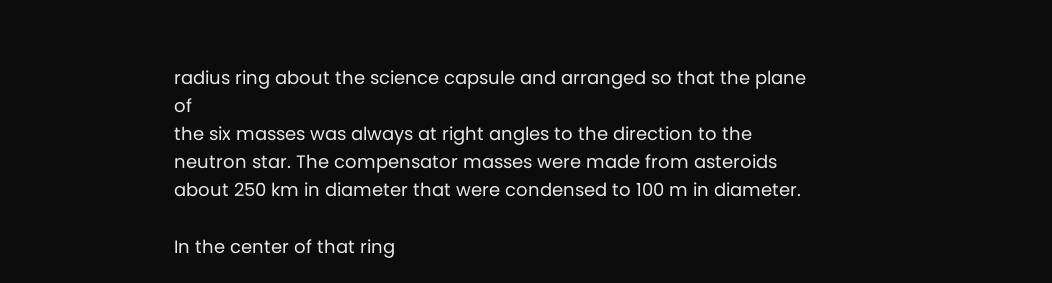radius ring about the science capsule and arranged so that the plane of
the six masses was always at right angles to the direction to the neutron star. The compensator masses were made from asteroids about 250 km in diameter that were condensed to 100 m in diameter.

In the center of that ring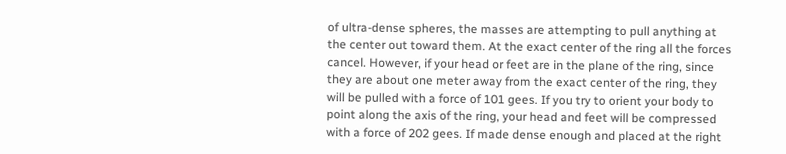of ultra-dense spheres, the masses are attempting to pull anything at the center out toward them. At the exact center of the ring all the forces cancel. However, if your head or feet are in the plane of the ring, since they are about one meter away from the exact center of the ring, they will be pulled with a force of 101 gees. If you try to orient your body to point along the axis of the ring, your head and feet will be compressed with a force of 202 gees. If made dense enough and placed at the right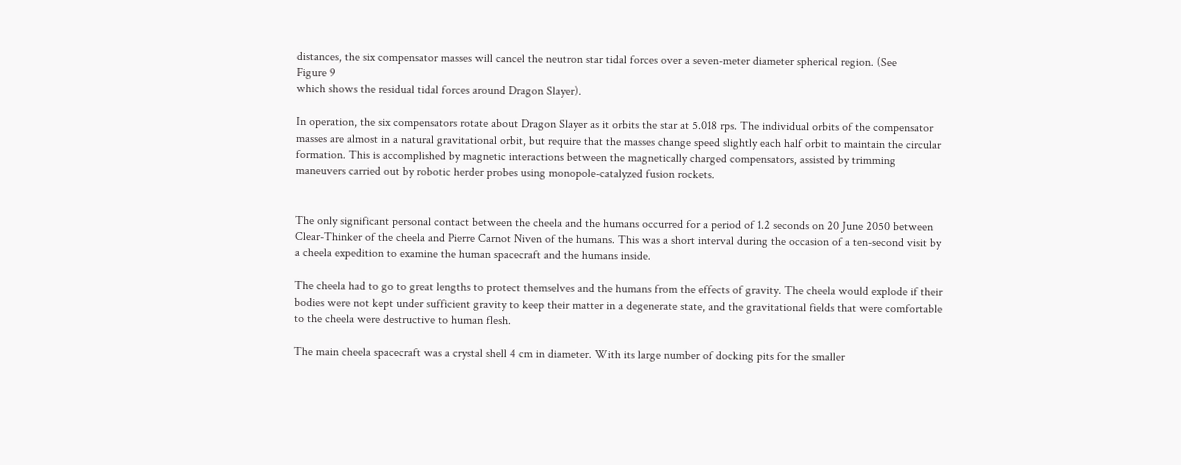distances, the six compensator masses will cancel the neutron star tidal forces over a seven-meter diameter spherical region. (See
Figure 9
which shows the residual tidal forces around Dragon Slayer).

In operation, the six compensators rotate about Dragon Slayer as it orbits the star at 5.018 rps. The individual orbits of the compensator masses are almost in a natural gravitational orbit, but require that the masses change speed slightly each half orbit to maintain the circular formation. This is accomplished by magnetic interactions between the magnetically charged compensators, assisted by trimming maneuvers carried out by robotic herder probes using monopole-catalyzed fusion rockets.


The only significant personal contact between the cheela and the humans occurred for a period of 1.2 seconds on 20 June 2050 between Clear-Thinker of the cheela and Pierre Carnot Niven of the humans. This was a short interval during the occasion of a ten-second visit by a cheela expedition to examine the human spacecraft and the humans inside.

The cheela had to go to great lengths to protect themselves and the humans from the effects of gravity. The cheela would explode if their bodies were not kept under sufficient gravity to keep their matter in a degenerate state, and the gravitational fields that were comfortable to the cheela were destructive to human flesh.

The main cheela spacecraft was a crystal shell 4 cm in diameter. With its large number of docking pits for the smaller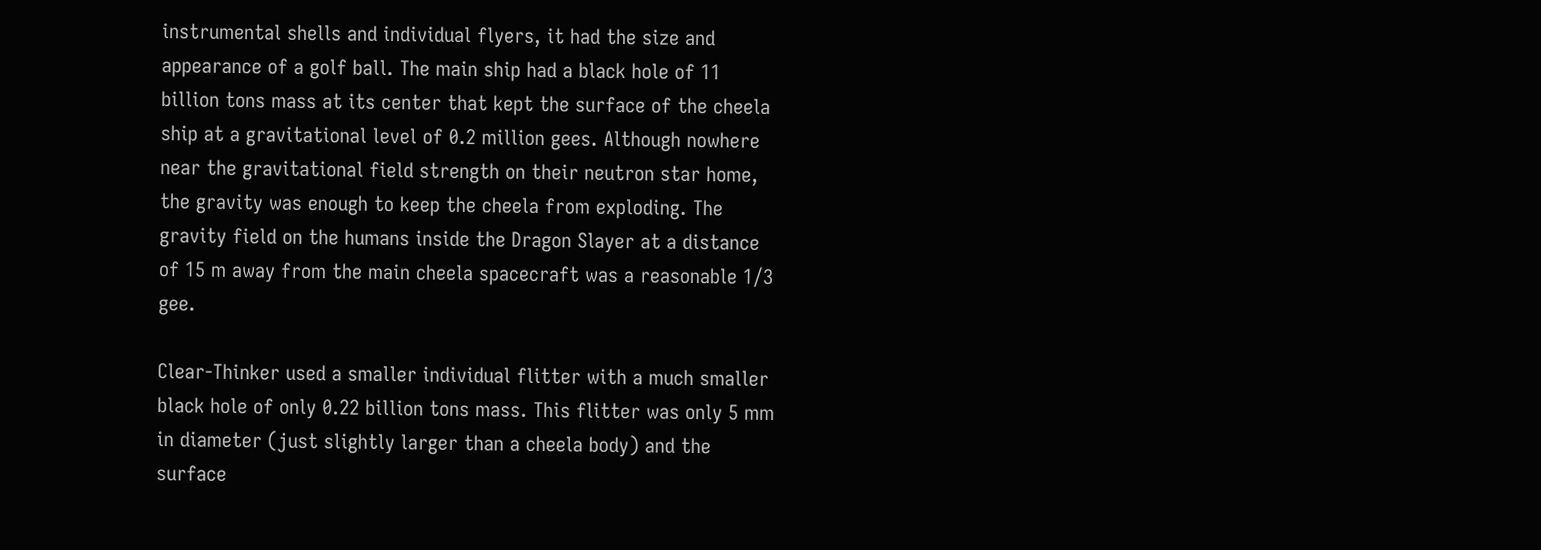instrumental shells and individual flyers, it had the size and appearance of a golf ball. The main ship had a black hole of 11 billion tons mass at its center that kept the surface of the cheela ship at a gravitational level of 0.2 million gees. Although nowhere near the gravitational field strength on their neutron star home, the gravity was enough to keep the cheela from exploding. The gravity field on the humans inside the Dragon Slayer at a distance of 15 m away from the main cheela spacecraft was a reasonable 1/3 gee.

Clear-Thinker used a smaller individual flitter with a much smaller black hole of only 0.22 billion tons mass. This flitter was only 5 mm in diameter (just slightly larger than a cheela body) and the surface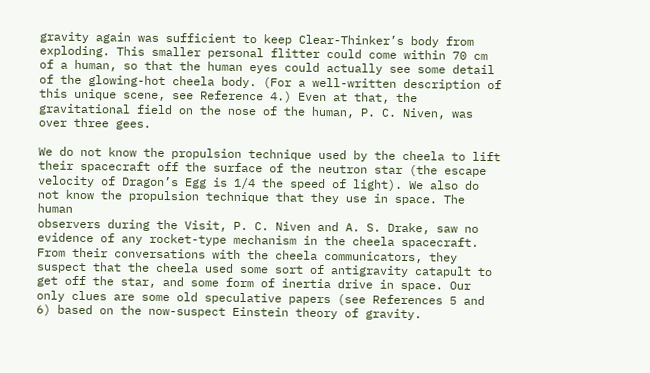gravity again was sufficient to keep Clear-Thinker’s body from exploding. This smaller personal flitter could come within 70 cm of a human, so that the human eyes could actually see some detail of the glowing-hot cheela body. (For a well-written description of this unique scene, see Reference 4.) Even at that, the gravitational field on the nose of the human, P. C. Niven, was over three gees.

We do not know the propulsion technique used by the cheela to lift their spacecraft off the surface of the neutron star (the escape velocity of Dragon’s Egg is 1/4 the speed of light). We also do not know the propulsion technique that they use in space. The human
observers during the Visit, P. C. Niven and A. S. Drake, saw no evidence of any rocket-type mechanism in the cheela spacecraft. From their conversations with the cheela communicators, they suspect that the cheela used some sort of antigravity catapult to get off the star, and some form of inertia drive in space. Our only clues are some old speculative papers (see References 5 and 6) based on the now-suspect Einstein theory of gravity.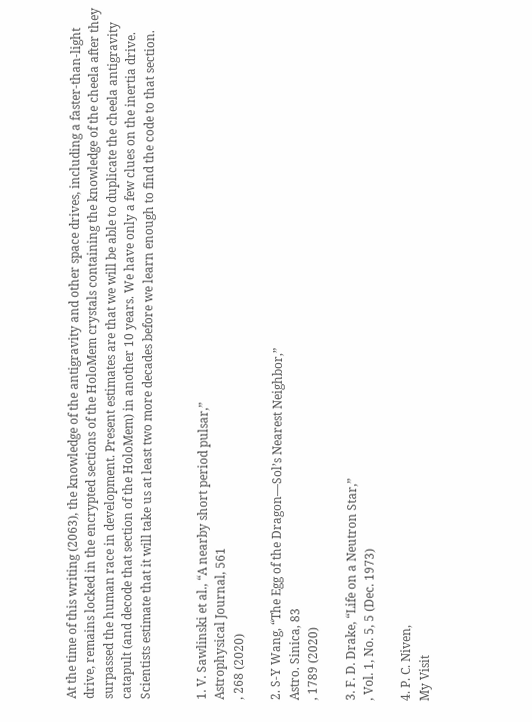At the time of this writing (2063), the knowledge of the antigravity and other space drives, including a faster-than-light drive, remains locked in the encrypted sections of the HoloMem crystals containing the knowledge of the cheela after they surpassed the human race in development. Present estimates are that we will be able to duplicate the cheela antigravity catapult (and decode that section of the HoloMem) in another 10 years. We have only a few clues on the inertia drive. Scientists estimate that it will take us at least two more decades before we learn enough to find the code to that section.


1. V. Sawlinski et al., “A nearby short period pulsar,”
Astrophysical Journal, 561
, 268 (2020)

2. S-Y Wang, “The Egg of the Dragon—Sol’s Nearest Neighbor,”
Astro. Sinica, 83
, 1789 (2020)

3. F. D. Drake, “Life on a Neutron Star,”
, Vol. 1, No. 5, 5 (Dec. 1973)

4. P. C. Niven,
My Visit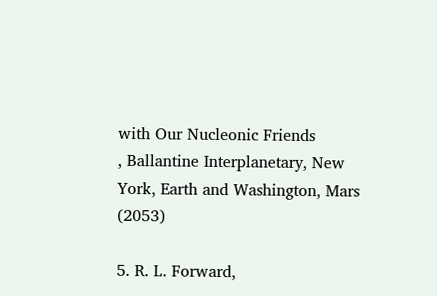with Our Nucleonic Friends
, Ballantine Interplanetary, New York, Earth and Washington, Mars (2053)

5. R. L. Forward,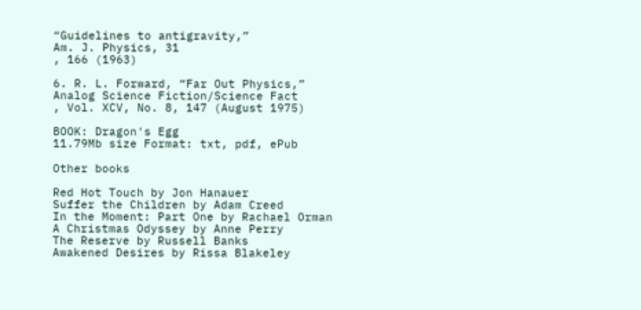“Guidelines to antigravity,”
Am. J. Physics, 31
, 166 (1963)

6. R. L. Forward, “Far Out Physics,”
Analog Science Fiction/Science Fact
, Vol. XCV, No. 8, 147 (August 1975)

BOOK: Dragon's Egg
11.79Mb size Format: txt, pdf, ePub

Other books

Red Hot Touch by Jon Hanauer
Suffer the Children by Adam Creed
In the Moment: Part One by Rachael Orman
A Christmas Odyssey by Anne Perry
The Reserve by Russell Banks
Awakened Desires by Rissa Blakeley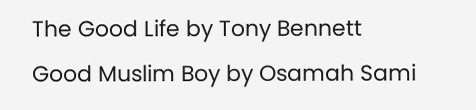The Good Life by Tony Bennett
Good Muslim Boy by Osamah Sami